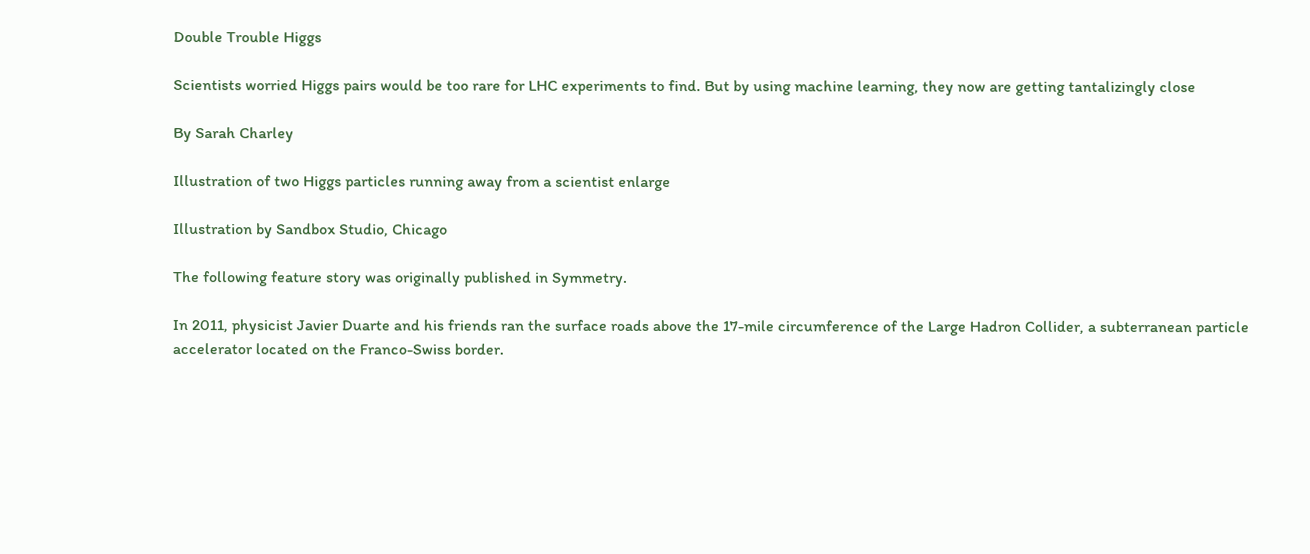Double Trouble Higgs

Scientists worried Higgs pairs would be too rare for LHC experiments to find. But by using machine learning, they now are getting tantalizingly close

By Sarah Charley

Illustration of two Higgs particles running away from a scientist enlarge

Illustration by Sandbox Studio, Chicago

The following feature story was originally published in Symmetry.

In 2011, physicist Javier Duarte and his friends ran the surface roads above the 17-mile circumference of the Large Hadron Collider, a subterranean particle accelerator located on the Franco-Swiss border.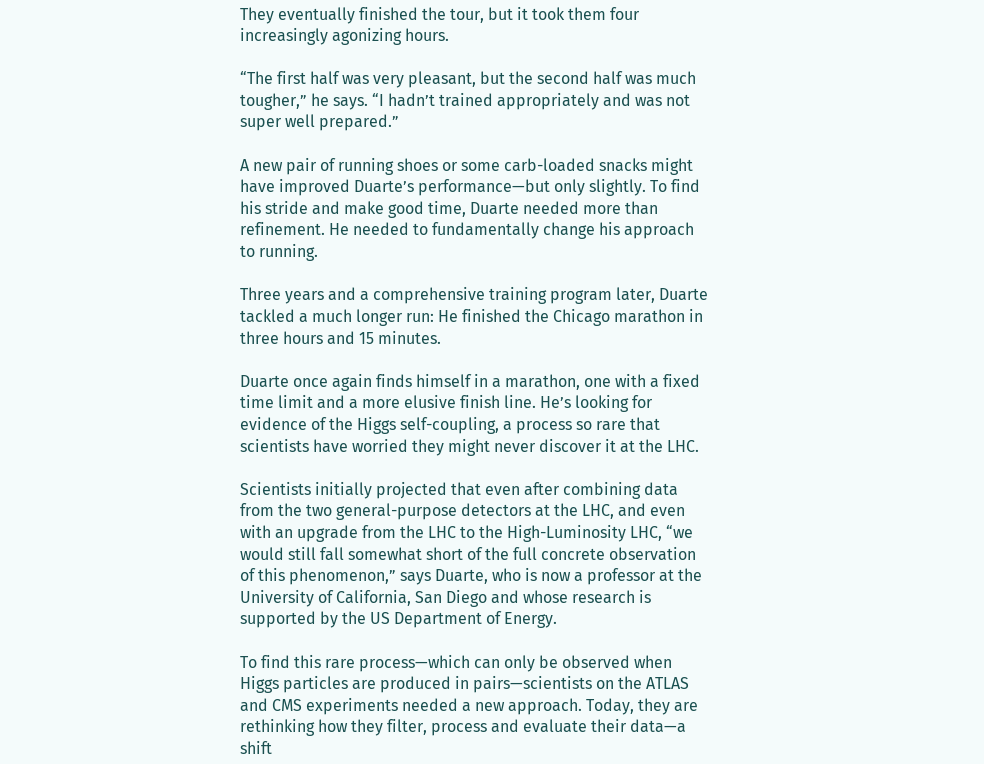They eventually finished the tour, but it took them four increasingly agonizing hours.

“The first half was very pleasant, but the second half was much tougher,” he says. “I hadn’t trained appropriately and was not super well prepared.”

A new pair of running shoes or some carb-loaded snacks might have improved Duarte’s performance—but only slightly. To find his stride and make good time, Duarte needed more than refinement. He needed to fundamentally change his approach to running.

Three years and a comprehensive training program later, Duarte tackled a much longer run: He finished the Chicago marathon in three hours and 15 minutes.

Duarte once again finds himself in a marathon, one with a fixed time limit and a more elusive finish line. He’s looking for evidence of the Higgs self-coupling, a process so rare that scientists have worried they might never discover it at the LHC.

Scientists initially projected that even after combining data from the two general-purpose detectors at the LHC, and even with an upgrade from the LHC to the High-Luminosity LHC, “we would still fall somewhat short of the full concrete observation of this phenomenon,” says Duarte, who is now a professor at the University of California, San Diego and whose research is supported by the US Department of Energy.

To find this rare process—which can only be observed when Higgs particles are produced in pairs—scientists on the ATLAS and CMS experiments needed a new approach. Today, they are rethinking how they filter, process and evaluate their data—a shift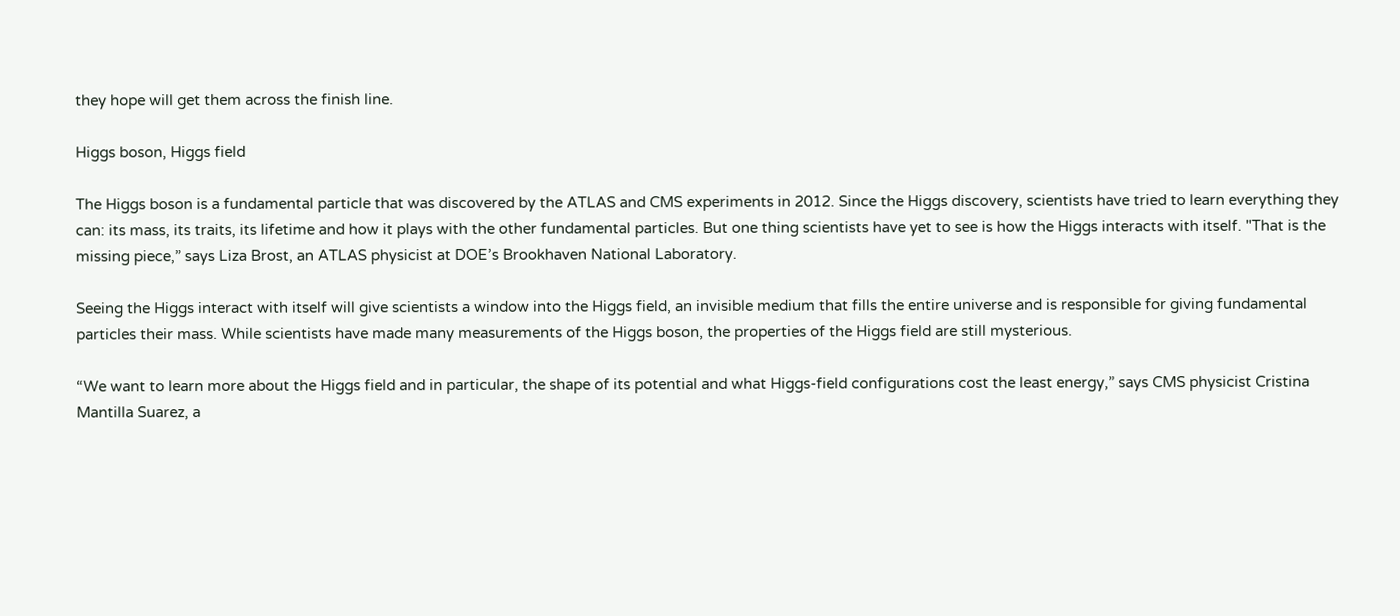they hope will get them across the finish line.

Higgs boson, Higgs field

The Higgs boson is a fundamental particle that was discovered by the ATLAS and CMS experiments in 2012. Since the Higgs discovery, scientists have tried to learn everything they can: its mass, its traits, its lifetime and how it plays with the other fundamental particles. But one thing scientists have yet to see is how the Higgs interacts with itself. "That is the missing piece,” says Liza Brost, an ATLAS physicist at DOE’s Brookhaven National Laboratory.

Seeing the Higgs interact with itself will give scientists a window into the Higgs field, an invisible medium that fills the entire universe and is responsible for giving fundamental particles their mass. While scientists have made many measurements of the Higgs boson, the properties of the Higgs field are still mysterious.

“We want to learn more about the Higgs field and in particular, the shape of its potential and what Higgs-field configurations cost the least energy,” says CMS physicist Cristina Mantilla Suarez, a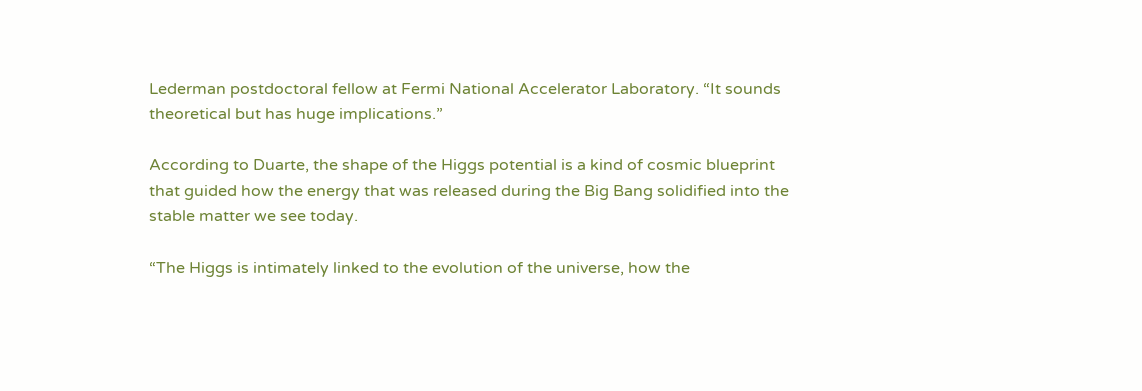Lederman postdoctoral fellow at Fermi National Accelerator Laboratory. “It sounds theoretical but has huge implications.”

According to Duarte, the shape of the Higgs potential is a kind of cosmic blueprint that guided how the energy that was released during the Big Bang solidified into the stable matter we see today.

“The Higgs is intimately linked to the evolution of the universe, how the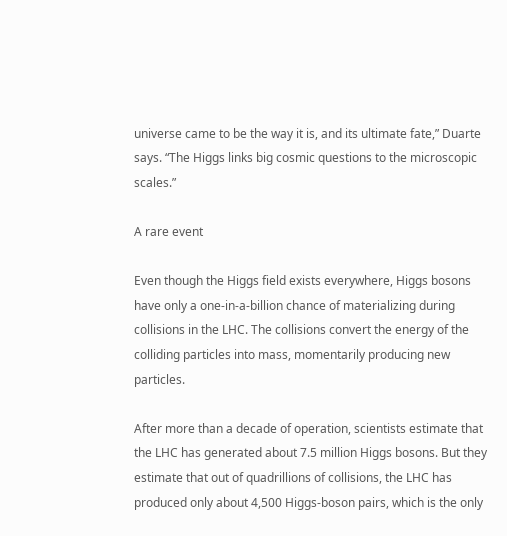universe came to be the way it is, and its ultimate fate,” Duarte says. “The Higgs links big cosmic questions to the microscopic scales.”

A rare event

Even though the Higgs field exists everywhere, Higgs bosons have only a one-in-a-billion chance of materializing during collisions in the LHC. The collisions convert the energy of the colliding particles into mass, momentarily producing new particles.

After more than a decade of operation, scientists estimate that the LHC has generated about 7.5 million Higgs bosons. But they estimate that out of quadrillions of collisions, the LHC has produced only about 4,500 Higgs-boson pairs, which is the only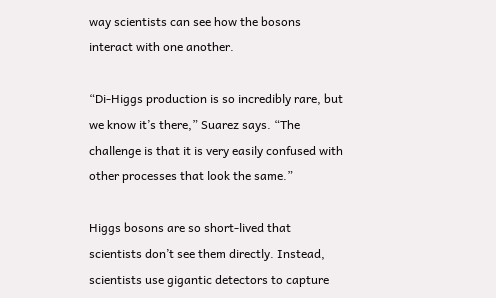way scientists can see how the bosons interact with one another.

“Di-Higgs production is so incredibly rare, but we know it’s there,” Suarez says. “The challenge is that it is very easily confused with other processes that look the same.”

Higgs bosons are so short-lived that scientists don’t see them directly. Instead, scientists use gigantic detectors to capture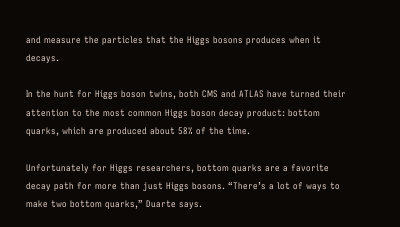and measure the particles that the Higgs bosons produces when it decays.

In the hunt for Higgs boson twins, both CMS and ATLAS have turned their attention to the most common Higgs boson decay product: bottom quarks, which are produced about 58% of the time.

Unfortunately for Higgs researchers, bottom quarks are a favorite decay path for more than just Higgs bosons. “There’s a lot of ways to make two bottom quarks,” Duarte says.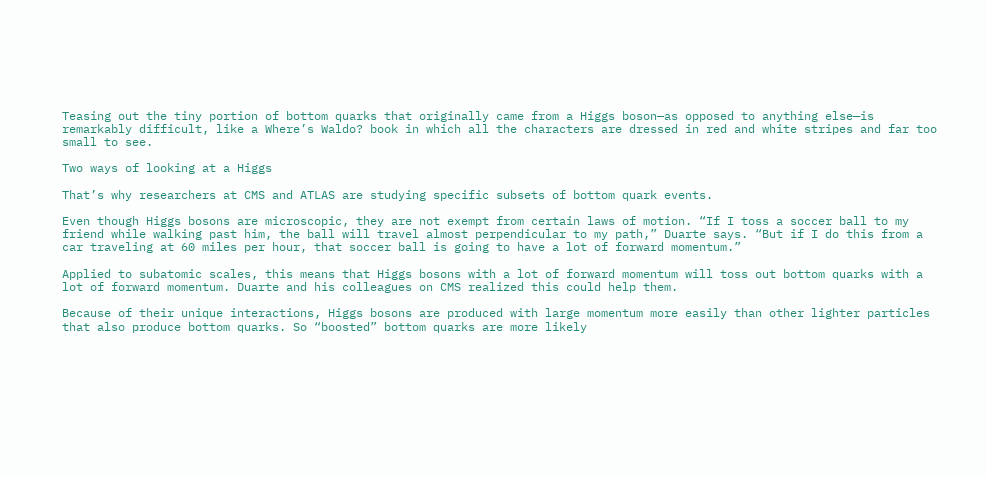Teasing out the tiny portion of bottom quarks that originally came from a Higgs boson—as opposed to anything else—is remarkably difficult, like a Where’s Waldo? book in which all the characters are dressed in red and white stripes and far too small to see.

Two ways of looking at a Higgs

That’s why researchers at CMS and ATLAS are studying specific subsets of bottom quark events.

Even though Higgs bosons are microscopic, they are not exempt from certain laws of motion. “If I toss a soccer ball to my friend while walking past him, the ball will travel almost perpendicular to my path,” Duarte says. “But if I do this from a car traveling at 60 miles per hour, that soccer ball is going to have a lot of forward momentum.”

Applied to subatomic scales, this means that Higgs bosons with a lot of forward momentum will toss out bottom quarks with a lot of forward momentum. Duarte and his colleagues on CMS realized this could help them.

Because of their unique interactions, Higgs bosons are produced with large momentum more easily than other lighter particles that also produce bottom quarks. So “boosted” bottom quarks are more likely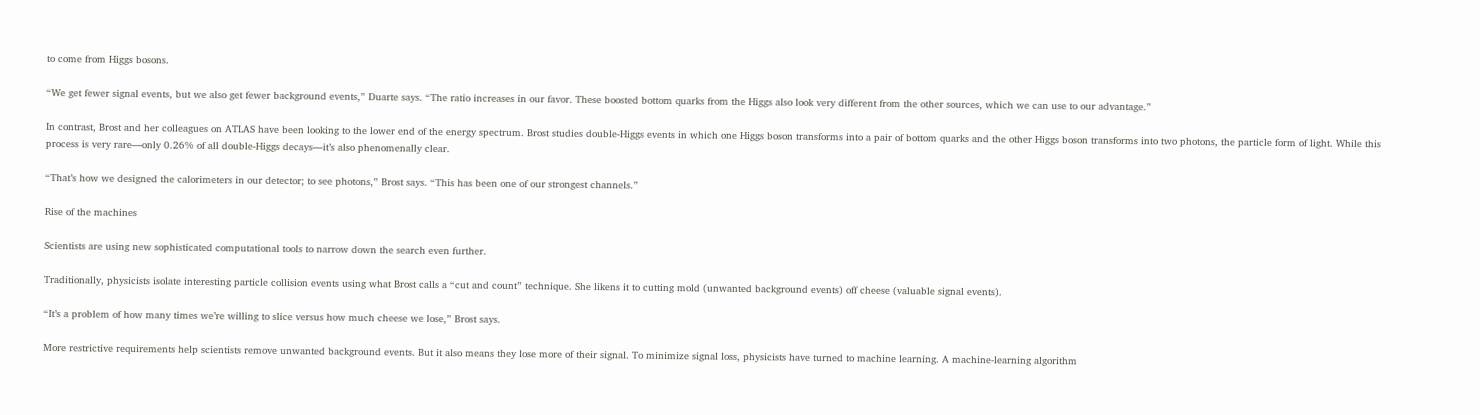to come from Higgs bosons.

“We get fewer signal events, but we also get fewer background events,” Duarte says. “The ratio increases in our favor. These boosted bottom quarks from the Higgs also look very different from the other sources, which we can use to our advantage.”

In contrast, Brost and her colleagues on ATLAS have been looking to the lower end of the energy spectrum. Brost studies double-Higgs events in which one Higgs boson transforms into a pair of bottom quarks and the other Higgs boson transforms into two photons, the particle form of light. While this process is very rare—only 0.26% of all double-Higgs decays—it’s also phenomenally clear.

“That’s how we designed the calorimeters in our detector; to see photons,” Brost says. “This has been one of our strongest channels.”

Rise of the machines

Scientists are using new sophisticated computational tools to narrow down the search even further.

Traditionally, physicists isolate interesting particle collision events using what Brost calls a “cut and count” technique. She likens it to cutting mold (unwanted background events) off cheese (valuable signal events).

“It’s a problem of how many times we’re willing to slice versus how much cheese we lose,” Brost says.

More restrictive requirements help scientists remove unwanted background events. But it also means they lose more of their signal. To minimize signal loss, physicists have turned to machine learning. A machine-learning algorithm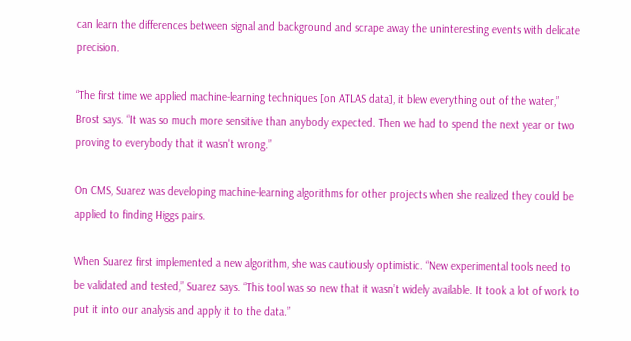can learn the differences between signal and background and scrape away the uninteresting events with delicate precision.

“The first time we applied machine-learning techniques [on ATLAS data], it blew everything out of the water,” Brost says. “It was so much more sensitive than anybody expected. Then we had to spend the next year or two proving to everybody that it wasn't wrong.”

On CMS, Suarez was developing machine-learning algorithms for other projects when she realized they could be applied to finding Higgs pairs.

When Suarez first implemented a new algorithm, she was cautiously optimistic. “New experimental tools need to be validated and tested,” Suarez says. “This tool was so new that it wasn’t widely available. It took a lot of work to put it into our analysis and apply it to the data.”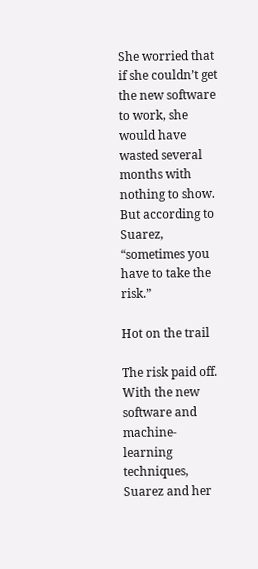She worried that if she couldn’t get the new software to work, she would have wasted several months with nothing to show. But according to Suarez, “sometimes you have to take the risk.”

Hot on the trail

The risk paid off. With the new software and machine-learning techniques, Suarez and her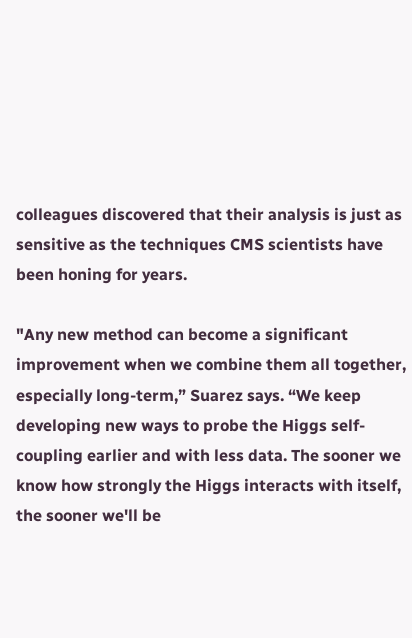colleagues discovered that their analysis is just as sensitive as the techniques CMS scientists have been honing for years.

"Any new method can become a significant improvement when we combine them all together, especially long-term,” Suarez says. “We keep developing new ways to probe the Higgs self-coupling earlier and with less data. The sooner we know how strongly the Higgs interacts with itself, the sooner we'll be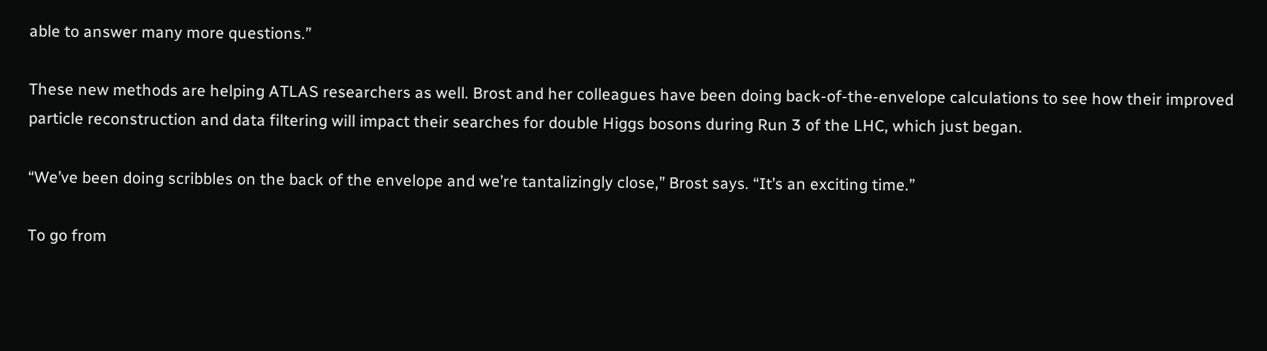able to answer many more questions.”

These new methods are helping ATLAS researchers as well. Brost and her colleagues have been doing back-of-the-envelope calculations to see how their improved particle reconstruction and data filtering will impact their searches for double Higgs bosons during Run 3 of the LHC, which just began.

“We’ve been doing scribbles on the back of the envelope and we’re tantalizingly close,” Brost says. “It’s an exciting time.”

To go from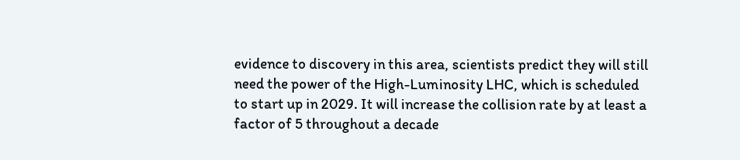evidence to discovery in this area, scientists predict they will still need the power of the High-Luminosity LHC, which is scheduled to start up in 2029. It will increase the collision rate by at least a factor of 5 throughout a decade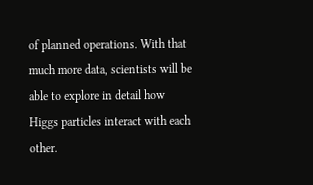of planned operations. With that much more data, scientists will be able to explore in detail how Higgs particles interact with each other.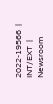2022-19566  |  INT/EXT  |  Newsroom